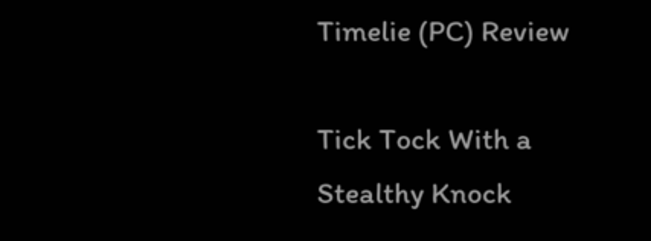Timelie (PC) Review

Tick Tock With a Stealthy Knock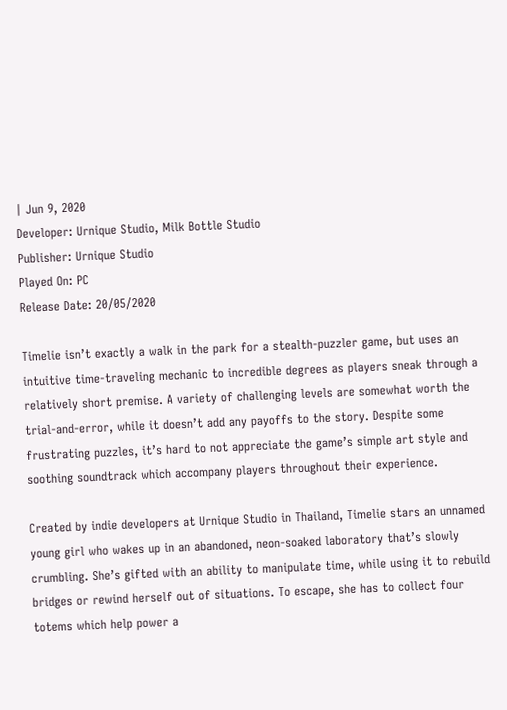| Jun 9, 2020
Developer: Urnique Studio, Milk Bottle Studio
Publisher: Urnique Studio
Played On: PC
Release Date: 20/05/2020

Timelie isn’t exactly a walk in the park for a stealth-puzzler game, but uses an intuitive time-traveling mechanic to incredible degrees as players sneak through a relatively short premise. A variety of challenging levels are somewhat worth the trial-and-error, while it doesn’t add any payoffs to the story. Despite some frustrating puzzles, it’s hard to not appreciate the game’s simple art style and soothing soundtrack which accompany players throughout their experience.

Created by indie developers at Urnique Studio in Thailand, Timelie stars an unnamed young girl who wakes up in an abandoned, neon-soaked laboratory that’s slowly crumbling. She’s gifted with an ability to manipulate time, while using it to rebuild bridges or rewind herself out of situations. To escape, she has to collect four totems which help power a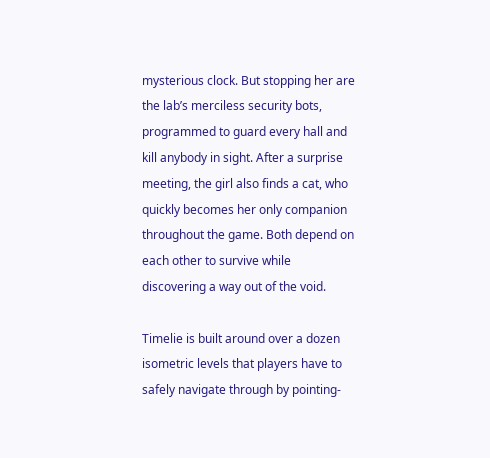mysterious clock. But stopping her are the lab’s merciless security bots, programmed to guard every hall and kill anybody in sight. After a surprise meeting, the girl also finds a cat, who quickly becomes her only companion throughout the game. Both depend on each other to survive while discovering a way out of the void.

Timelie is built around over a dozen isometric levels that players have to safely navigate through by pointing-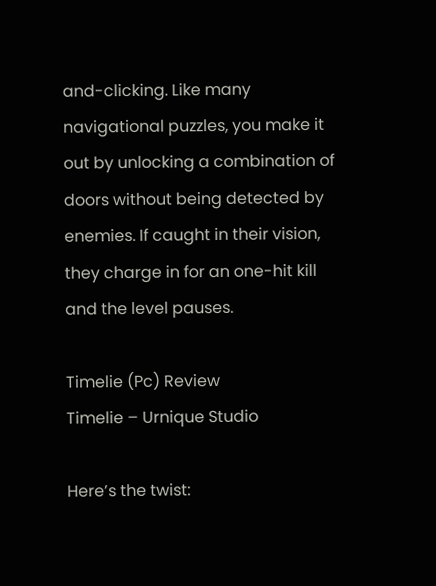and-clicking. Like many navigational puzzles, you make it out by unlocking a combination of doors without being detected by enemies. If caught in their vision, they charge in for an one-hit kill and the level pauses.

Timelie (Pc) Review
Timelie – Urnique Studio

Here’s the twist: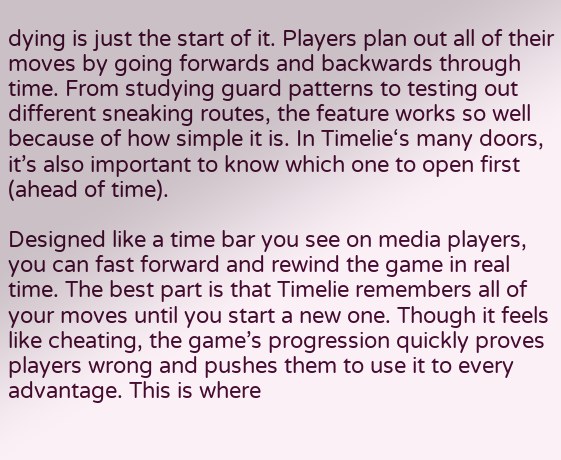dying is just the start of it. Players plan out all of their moves by going forwards and backwards through time. From studying guard patterns to testing out different sneaking routes, the feature works so well because of how simple it is. In Timelie‘s many doors, it’s also important to know which one to open first (ahead of time).

Designed like a time bar you see on media players, you can fast forward and rewind the game in real time. The best part is that Timelie remembers all of your moves until you start a new one. Though it feels like cheating, the game’s progression quickly proves players wrong and pushes them to use it to every advantage. This is where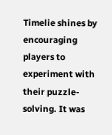Timelie shines by encouraging players to experiment with their puzzle-solving. It was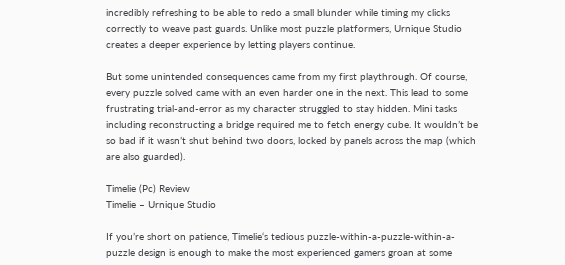incredibly refreshing to be able to redo a small blunder while timing my clicks correctly to weave past guards. Unlike most puzzle platformers, Urnique Studio creates a deeper experience by letting players continue.

But some unintended consequences came from my first playthrough. Of course, every puzzle solved came with an even harder one in the next. This lead to some frustrating trial-and-error as my character struggled to stay hidden. Mini tasks including reconstructing a bridge required me to fetch energy cube. It wouldn’t be so bad if it wasn’t shut behind two doors, locked by panels across the map (which are also guarded).

Timelie (Pc) Review
Timelie – Urnique Studio

If you’re short on patience, Timelie‘s tedious puzzle-within-a-puzzle-within-a-puzzle design is enough to make the most experienced gamers groan at some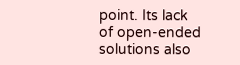point. Its lack of open-ended solutions also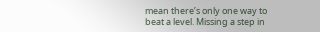mean there’s only one way to beat a level. Missing a step in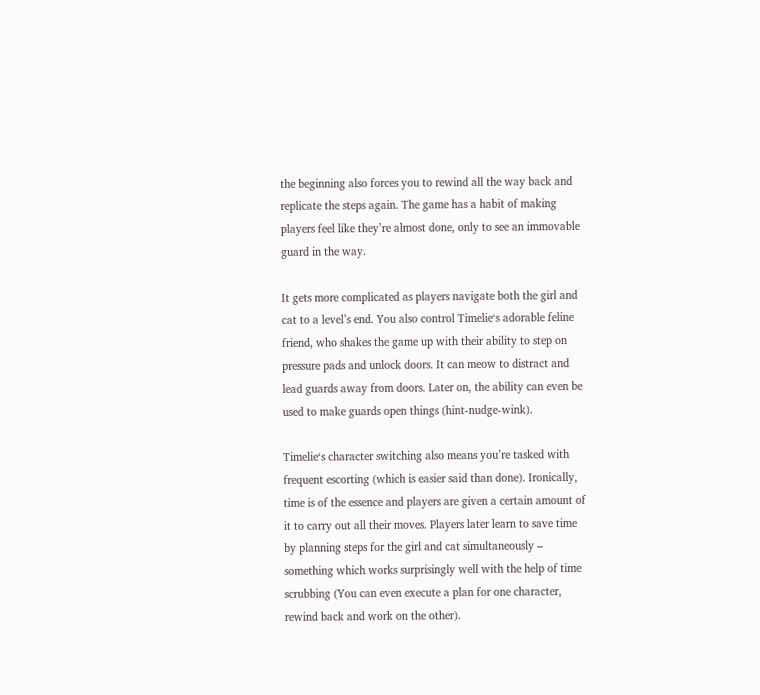the beginning also forces you to rewind all the way back and replicate the steps again. The game has a habit of making players feel like they’re almost done, only to see an immovable guard in the way.

It gets more complicated as players navigate both the girl and cat to a level’s end. You also control Timelie‘s adorable feline friend, who shakes the game up with their ability to step on pressure pads and unlock doors. It can meow to distract and lead guards away from doors. Later on, the ability can even be used to make guards open things (hint-nudge-wink).

Timelie‘s character switching also means you’re tasked with frequent escorting (which is easier said than done). Ironically, time is of the essence and players are given a certain amount of it to carry out all their moves. Players later learn to save time by planning steps for the girl and cat simultaneously – something which works surprisingly well with the help of time scrubbing (You can even execute a plan for one character, rewind back and work on the other).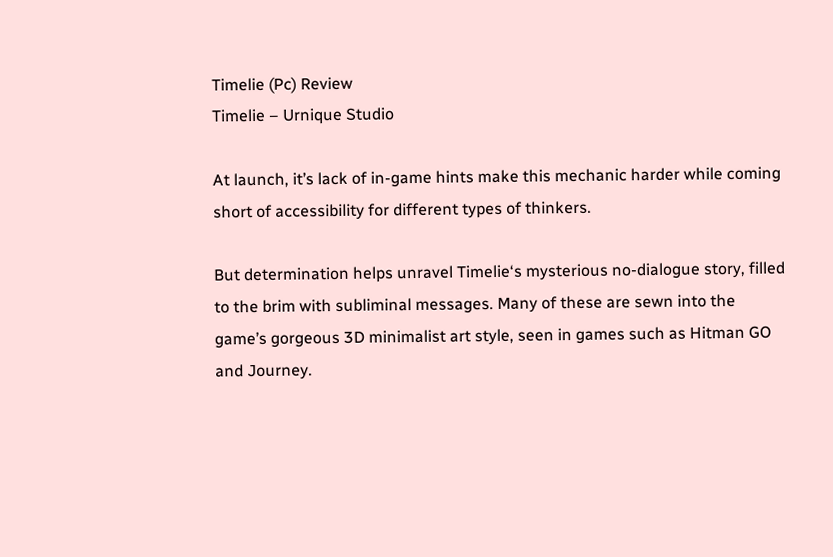Timelie (Pc) Review
Timelie – Urnique Studio

At launch, it’s lack of in-game hints make this mechanic harder while coming short of accessibility for different types of thinkers.

But determination helps unravel Timelie‘s mysterious no-dialogue story, filled to the brim with subliminal messages. Many of these are sewn into the game’s gorgeous 3D minimalist art style, seen in games such as Hitman GO and Journey.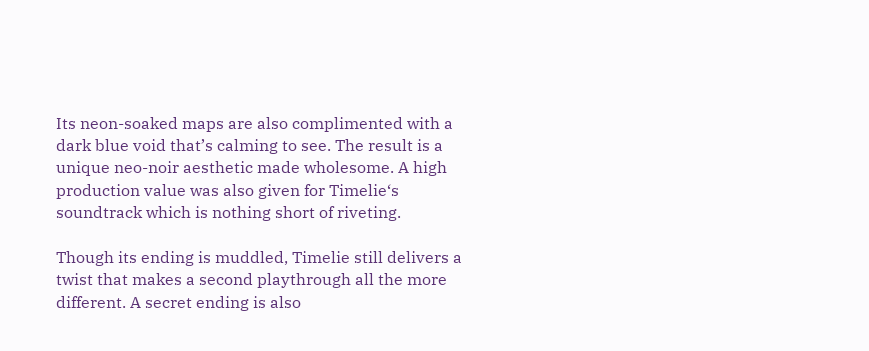Its neon-soaked maps are also complimented with a dark blue void that’s calming to see. The result is a unique neo-noir aesthetic made wholesome. A high production value was also given for Timelie‘s soundtrack which is nothing short of riveting.

Though its ending is muddled, Timelie still delivers a twist that makes a second playthrough all the more different. A secret ending is also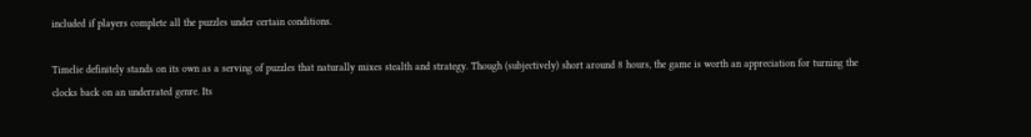included if players complete all the puzzles under certain conditions.

Timelie definitely stands on its own as a serving of puzzles that naturally mixes stealth and strategy. Though (subjectively) short around 8 hours, the game is worth an appreciation for turning the clocks back on an underrated genre. Its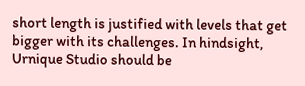short length is justified with levels that get bigger with its challenges. In hindsight, Urnique Studio should be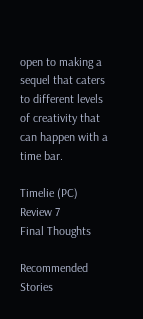open to making a sequel that caters to different levels of creativity that can happen with a time bar.

Timelie (PC) Review 7
Final Thoughts

Recommended Stories